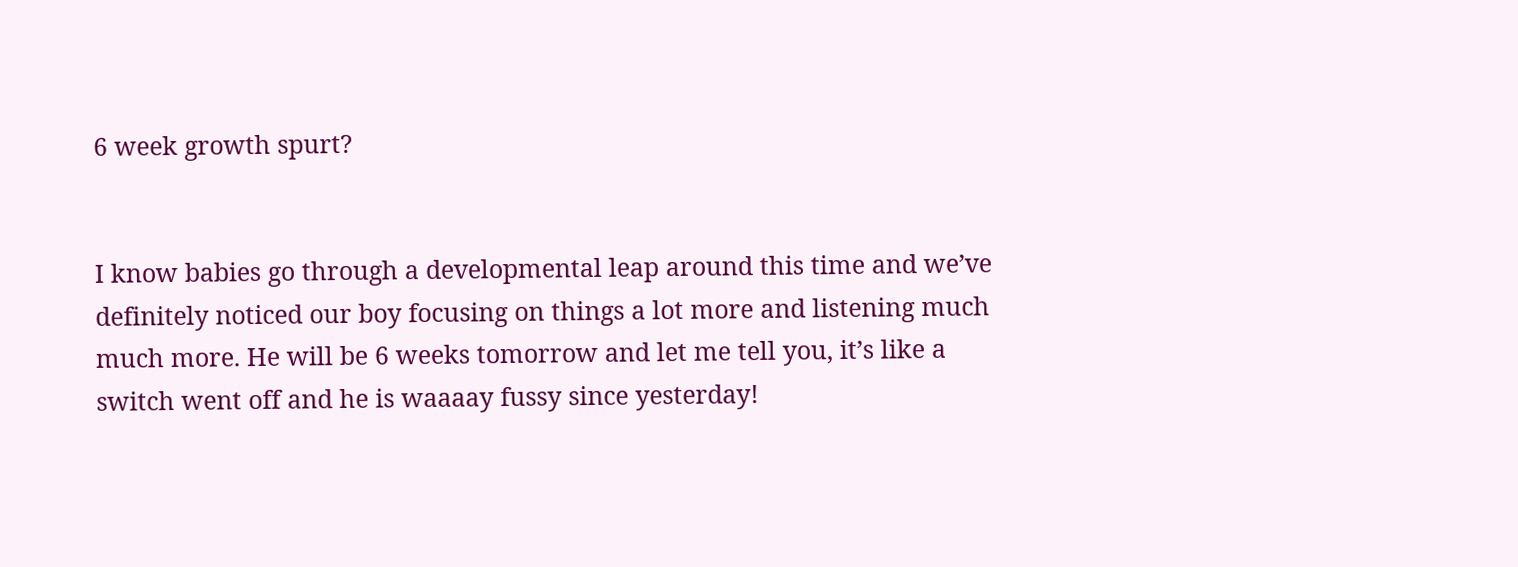6 week growth spurt?


I know babies go through a developmental leap around this time and we’ve definitely noticed our boy focusing on things a lot more and listening much much more. He will be 6 weeks tomorrow and let me tell you, it’s like a switch went off and he is waaaay fussy since yesterday!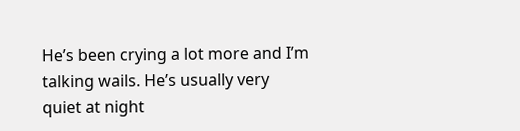He’s been crying a lot more and I’m talking wails. He’s usually very quiet at night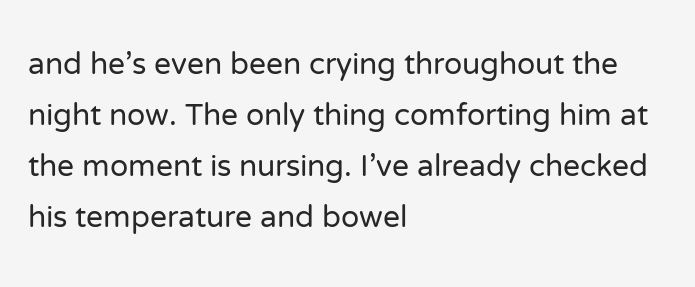and he’s even been crying throughout the night now. The only thing comforting him at the moment is nursing. I’ve already checked his temperature and bowel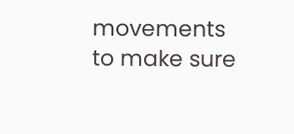movements to make sure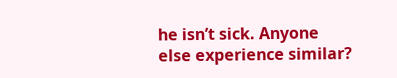he isn’t sick. Anyone else experience similar?